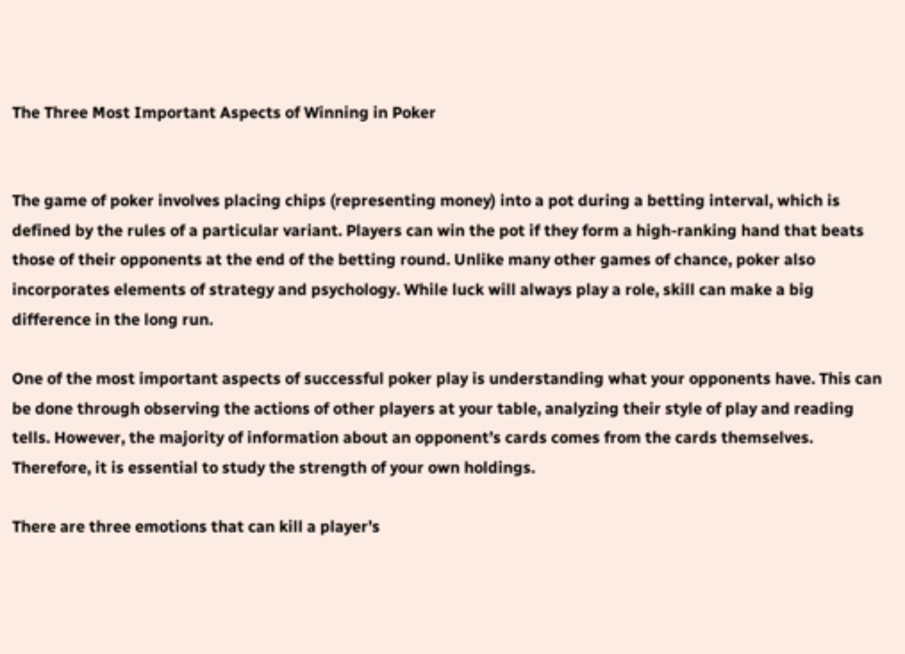The Three Most Important Aspects of Winning in Poker


The game of poker involves placing chips (representing money) into a pot during a betting interval, which is defined by the rules of a particular variant. Players can win the pot if they form a high-ranking hand that beats those of their opponents at the end of the betting round. Unlike many other games of chance, poker also incorporates elements of strategy and psychology. While luck will always play a role, skill can make a big difference in the long run.

One of the most important aspects of successful poker play is understanding what your opponents have. This can be done through observing the actions of other players at your table, analyzing their style of play and reading tells. However, the majority of information about an opponent’s cards comes from the cards themselves. Therefore, it is essential to study the strength of your own holdings.

There are three emotions that can kill a player’s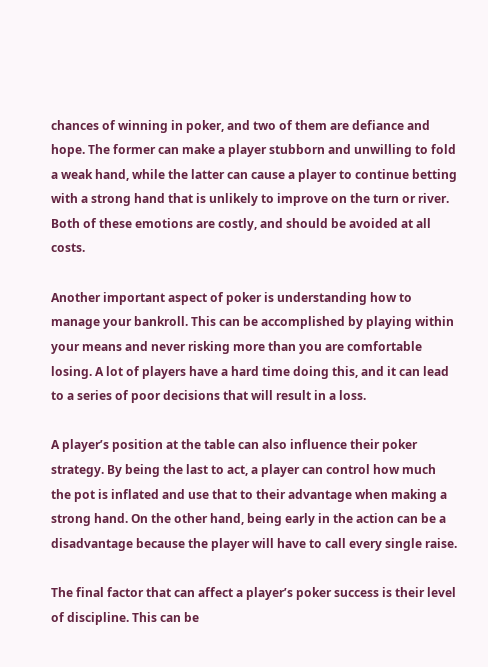chances of winning in poker, and two of them are defiance and hope. The former can make a player stubborn and unwilling to fold a weak hand, while the latter can cause a player to continue betting with a strong hand that is unlikely to improve on the turn or river. Both of these emotions are costly, and should be avoided at all costs.

Another important aspect of poker is understanding how to manage your bankroll. This can be accomplished by playing within your means and never risking more than you are comfortable losing. A lot of players have a hard time doing this, and it can lead to a series of poor decisions that will result in a loss.

A player’s position at the table can also influence their poker strategy. By being the last to act, a player can control how much the pot is inflated and use that to their advantage when making a strong hand. On the other hand, being early in the action can be a disadvantage because the player will have to call every single raise.

The final factor that can affect a player’s poker success is their level of discipline. This can be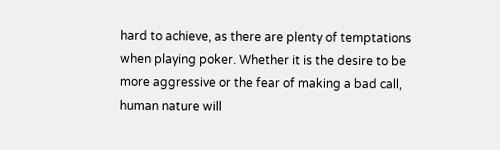hard to achieve, as there are plenty of temptations when playing poker. Whether it is the desire to be more aggressive or the fear of making a bad call, human nature will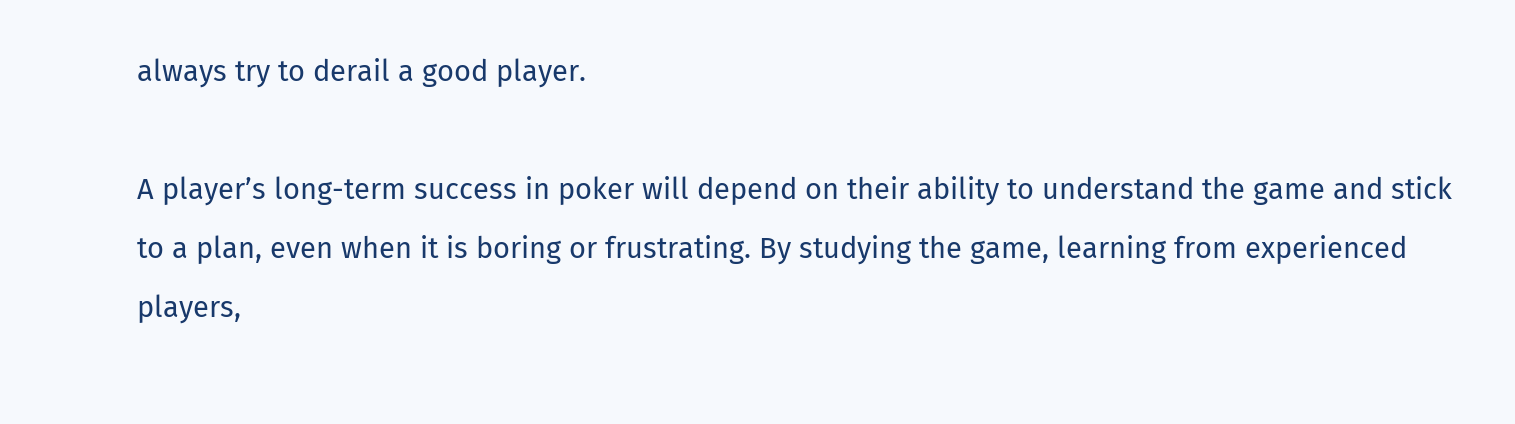always try to derail a good player.

A player’s long-term success in poker will depend on their ability to understand the game and stick to a plan, even when it is boring or frustrating. By studying the game, learning from experienced players,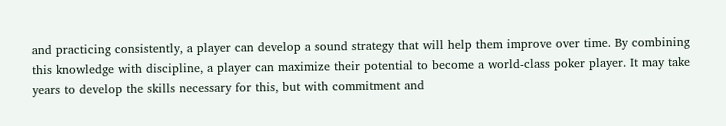and practicing consistently, a player can develop a sound strategy that will help them improve over time. By combining this knowledge with discipline, a player can maximize their potential to become a world-class poker player. It may take years to develop the skills necessary for this, but with commitment and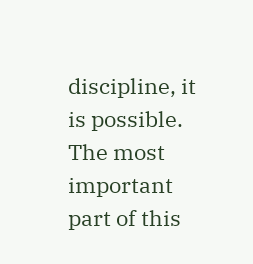discipline, it is possible. The most important part of this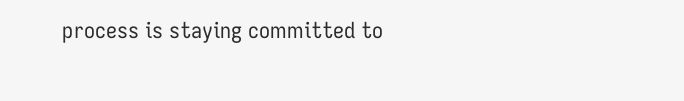process is staying committed to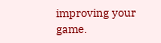improving your game.